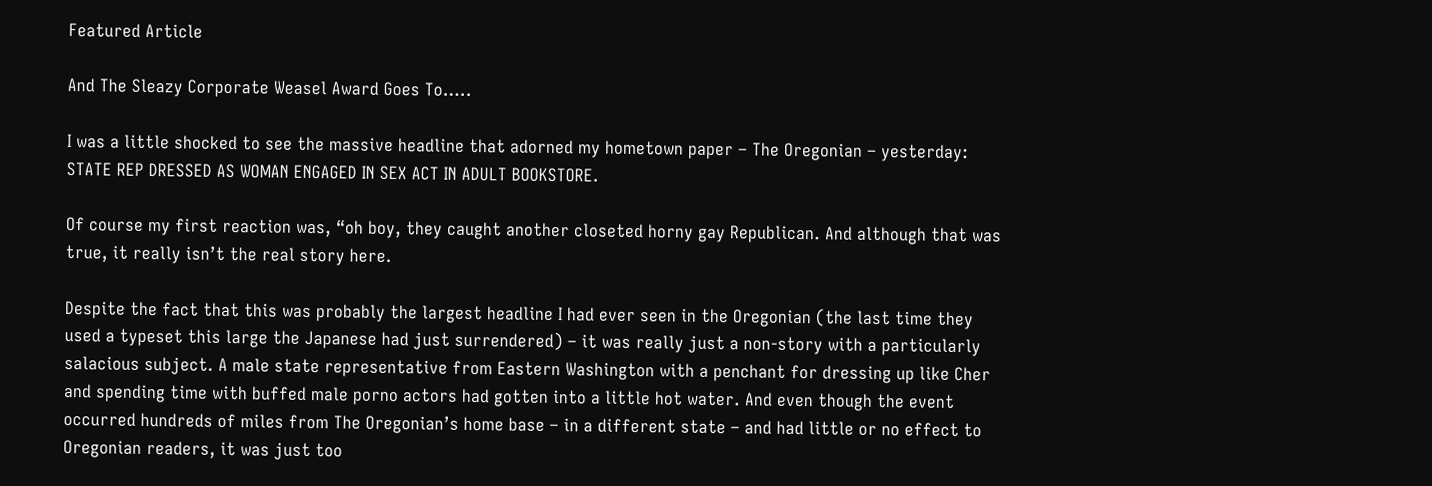Featured Article

And The Sleazy Corporate Weasel Award Goes To…..

I was a little shocked to see the massive headline that adorned my hometown paper – The Oregonian – yesterday: STATE REP DRESSED AS WOMAN ENGAGED IN SEX ACT IN ADULT BOOKSTORE.

Of course my first reaction was, “oh boy, they caught another closeted horny gay Republican. And although that was true, it really isn’t the real story here.

Despite the fact that this was probably the largest headline I had ever seen in the Oregonian (the last time they used a typeset this large the Japanese had just surrendered) – it was really just a non-story with a particularly salacious subject. A male state representative from Eastern Washington with a penchant for dressing up like Cher and spending time with buffed male porno actors had gotten into a little hot water. And even though the event occurred hundreds of miles from The Oregonian’s home base – in a different state – and had little or no effect to Oregonian readers, it was just too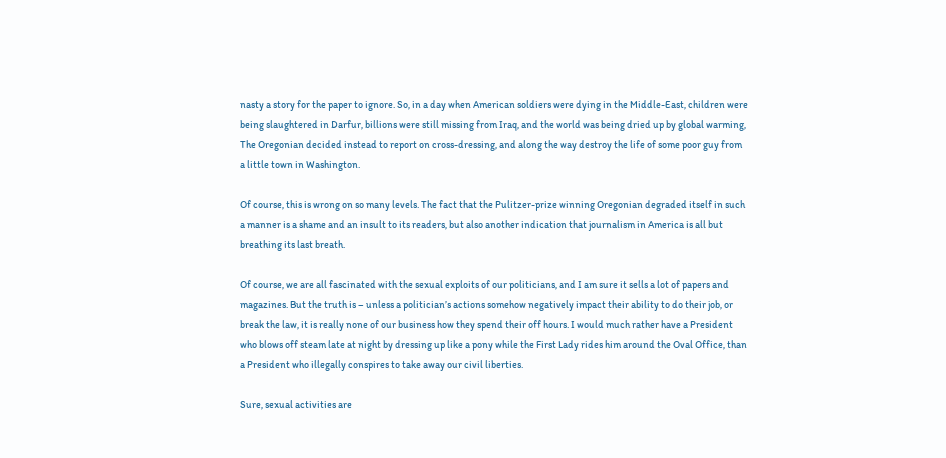nasty a story for the paper to ignore. So, in a day when American soldiers were dying in the Middle-East, children were being slaughtered in Darfur, billions were still missing from Iraq, and the world was being dried up by global warming, The Oregonian decided instead to report on cross-dressing, and along the way destroy the life of some poor guy from a little town in Washington.

Of course, this is wrong on so many levels. The fact that the Pulitzer-prize winning Oregonian degraded itself in such a manner is a shame and an insult to its readers, but also another indication that journalism in America is all but breathing its last breath.

Of course, we are all fascinated with the sexual exploits of our politicians, and I am sure it sells a lot of papers and magazines. But the truth is – unless a politician’s actions somehow negatively impact their ability to do their job, or break the law, it is really none of our business how they spend their off hours. I would much rather have a President who blows off steam late at night by dressing up like a pony while the First Lady rides him around the Oval Office, than a President who illegally conspires to take away our civil liberties.

Sure, sexual activities are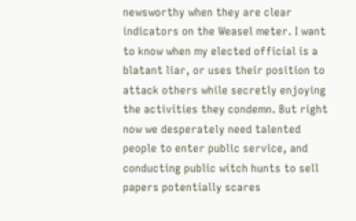newsworthy when they are clear indicators on the Weasel meter. I want to know when my elected official is a blatant liar, or uses their position to attack others while secretly enjoying the activities they condemn. But right now we desperately need talented people to enter public service, and conducting public witch hunts to sell papers potentially scares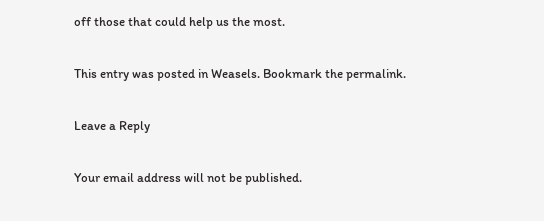off those that could help us the most.

This entry was posted in Weasels. Bookmark the permalink.

Leave a Reply

Your email address will not be published.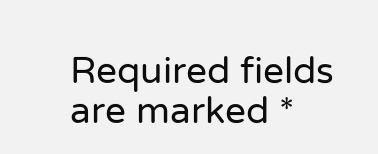Required fields are marked *